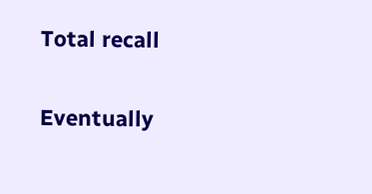Total recall

Eventually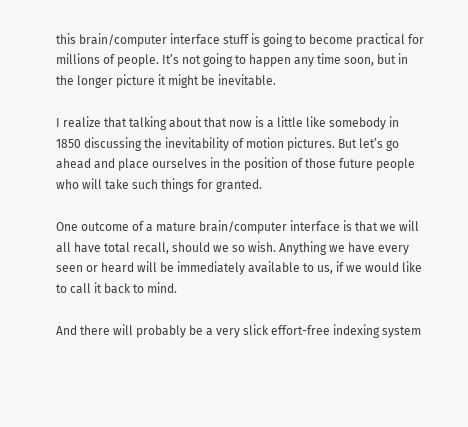this brain/computer interface stuff is going to become practical for millions of people. It’s not going to happen any time soon, but in the longer picture it might be inevitable.

I realize that talking about that now is a little like somebody in 1850 discussing the inevitability of motion pictures. But let’s go ahead and place ourselves in the position of those future people who will take such things for granted.

One outcome of a mature brain/computer interface is that we will all have total recall, should we so wish. Anything we have every seen or heard will be immediately available to us, if we would like to call it back to mind.

And there will probably be a very slick effort-free indexing system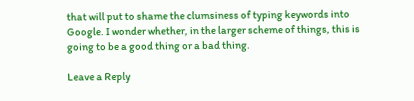that will put to shame the clumsiness of typing keywords into Google. I wonder whether, in the larger scheme of things, this is going to be a good thing or a bad thing.

Leave a Reply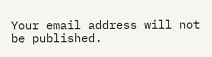Your email address will not be published.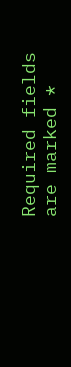Required fields are marked *